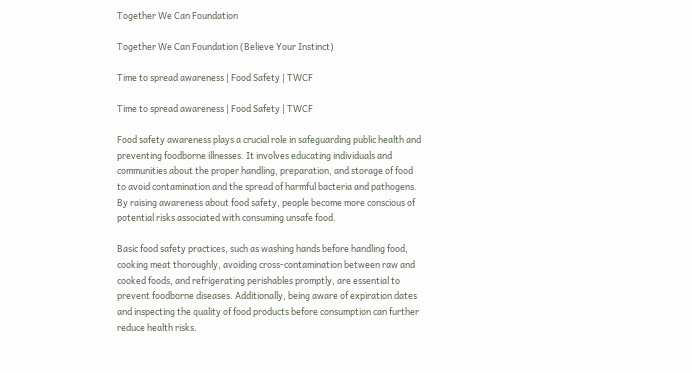Together We Can Foundation

Together We Can Foundation (Believe Your Instinct)

Time to spread awareness | Food Safety | TWCF

Time to spread awareness | Food Safety | TWCF

Food safety awareness plays a crucial role in safeguarding public health and preventing foodborne illnesses. It involves educating individuals and communities about the proper handling, preparation, and storage of food to avoid contamination and the spread of harmful bacteria and pathogens. By raising awareness about food safety, people become more conscious of potential risks associated with consuming unsafe food.

Basic food safety practices, such as washing hands before handling food, cooking meat thoroughly, avoiding cross-contamination between raw and cooked foods, and refrigerating perishables promptly, are essential to prevent foodborne diseases. Additionally, being aware of expiration dates and inspecting the quality of food products before consumption can further reduce health risks.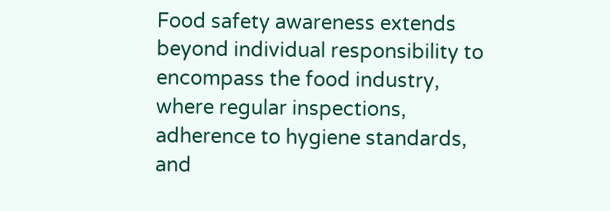Food safety awareness extends beyond individual responsibility to encompass the food industry, where regular inspections, adherence to hygiene standards, and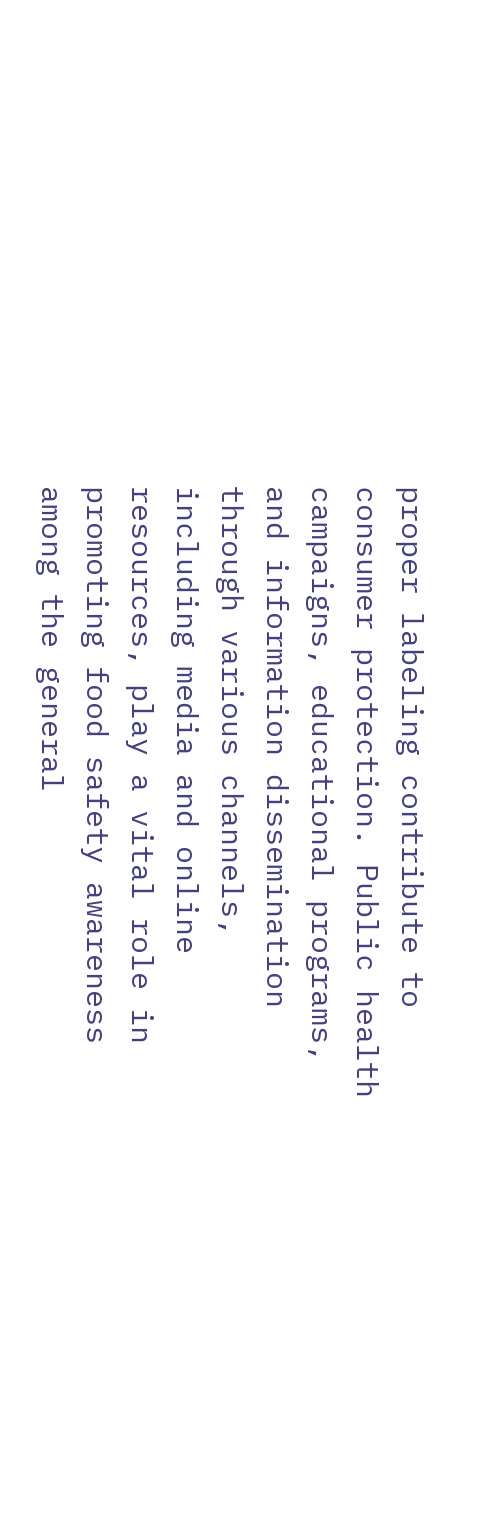proper labeling contribute to consumer protection. Public health campaigns, educational programs, and information dissemination through various channels, including media and online resources, play a vital role in promoting food safety awareness among the general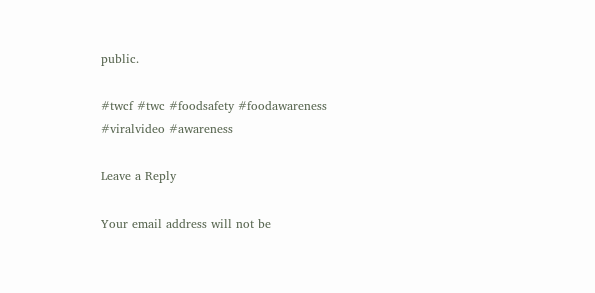public.

#twcf #twc #foodsafety #foodawareness #viralvideo #awareness

Leave a Reply

Your email address will not be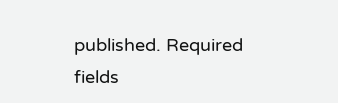published. Required fields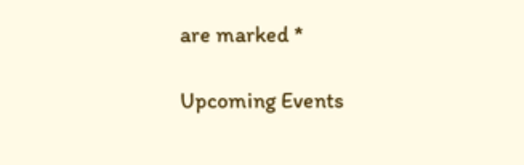are marked *

Upcoming Events